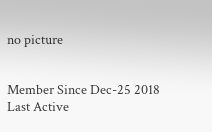no picture


Member Since Dec-25 2018
Last Active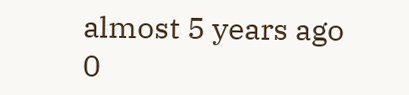almost 5 years ago
0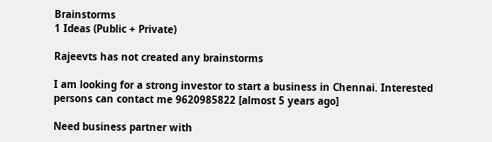Brainstorms
1 Ideas (Public + Private)

Rajeevts has not created any brainstorms

I am looking for a strong investor to start a business in Chennai. Interested persons can contact me 9620985822 [almost 5 years ago]

Need business partner with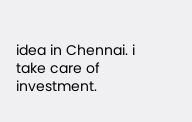idea in Chennai. i take care of investment.